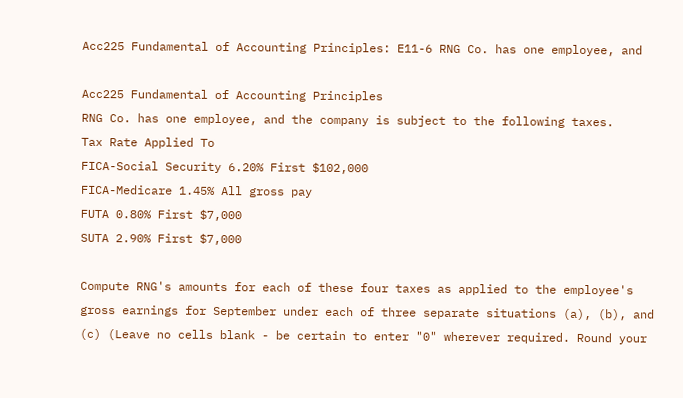Acc225 Fundamental of Accounting Principles: E11-6 RNG Co. has one employee, and

Acc225 Fundamental of Accounting Principles
RNG Co. has one employee, and the company is subject to the following taxes.
Tax Rate Applied To
FICA-Social Security 6.20% First $102,000
FICA-Medicare 1.45% All gross pay
FUTA 0.80% First $7,000
SUTA 2.90% First $7,000

Compute RNG's amounts for each of these four taxes as applied to the employee's gross earnings for September under each of three separate situations (a), (b), and (c) (Leave no cells blank - be certain to enter "0" wherever required. Round your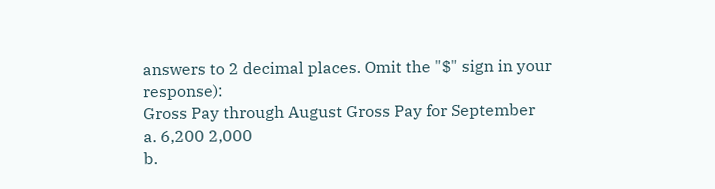answers to 2 decimal places. Omit the "$" sign in your response):
Gross Pay through August Gross Pay for September
a. 6,200 2,000
b.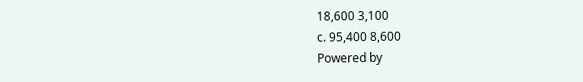18,600 3,100
c. 95,400 8,600
Powered by